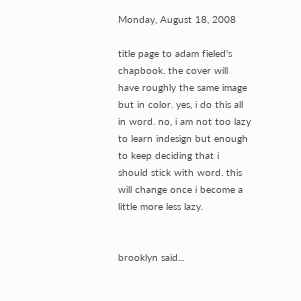Monday, August 18, 2008

title page to adam fieled's chapbook. the cover will have roughly the same image but in color. yes, i do this all in word. no, i am not too lazy to learn indesign but enough to keep deciding that i should stick with word. this will change once i become a little more less lazy.


brooklyn said...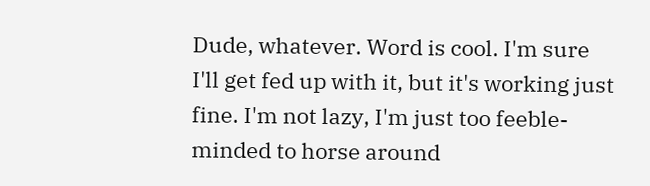Dude, whatever. Word is cool. I'm sure I'll get fed up with it, but it's working just fine. I'm not lazy, I'm just too feeble-minded to horse around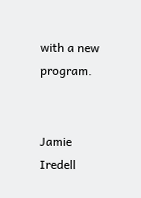with a new program.


Jamie Iredell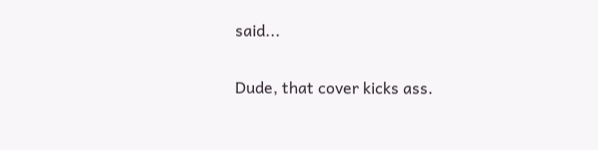said...

Dude, that cover kicks ass.